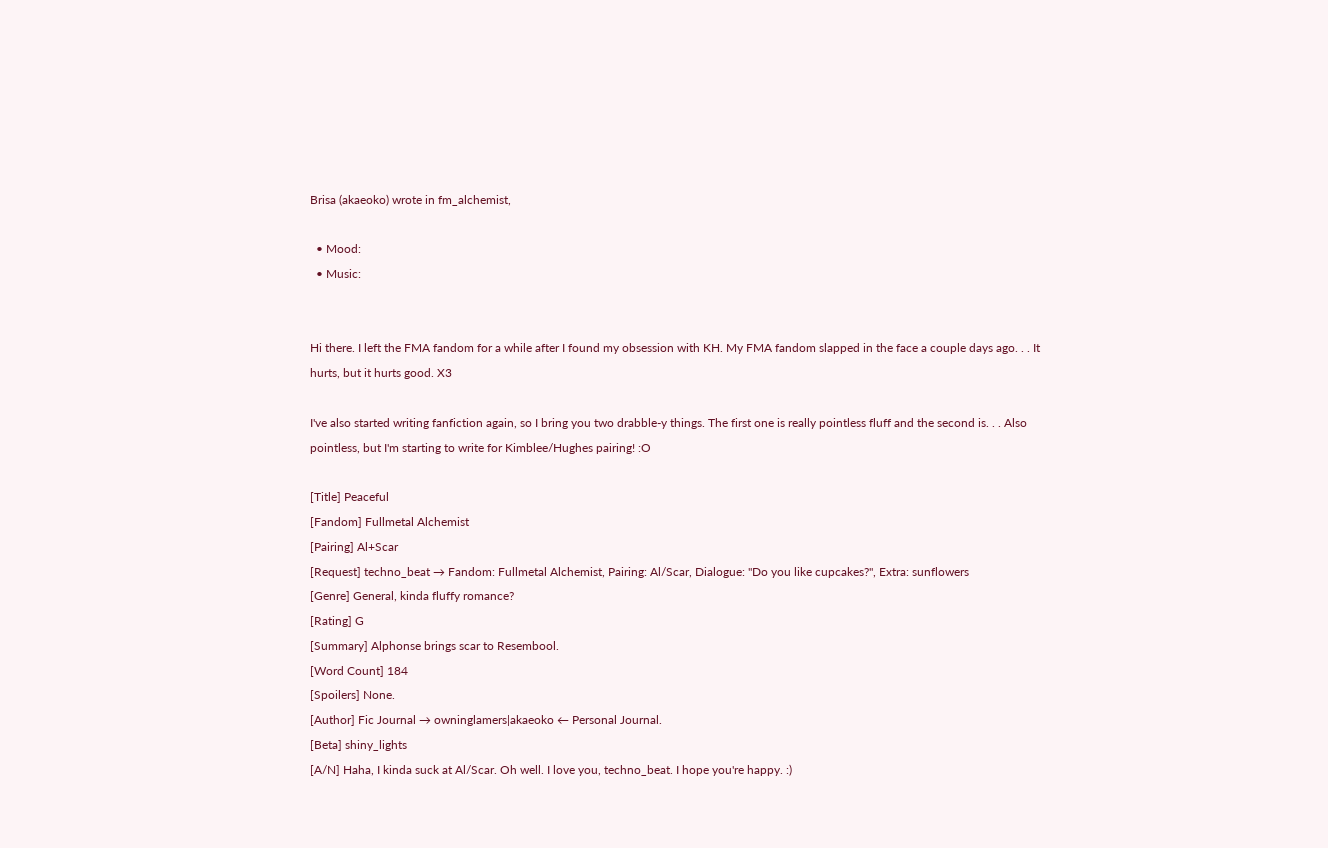Brisa (akaeoko) wrote in fm_alchemist,

  • Mood:
  • Music:


Hi there. I left the FMA fandom for a while after I found my obsession with KH. My FMA fandom slapped in the face a couple days ago. . . It hurts, but it hurts good. X3

I've also started writing fanfiction again, so I bring you two drabble-y things. The first one is really pointless fluff and the second is. . . Also pointless, but I'm starting to write for Kimblee/Hughes pairing! :O

[Title] Peaceful
[Fandom] Fullmetal Alchemist
[Pairing] Al+Scar
[Request] techno_beat → Fandom: Fullmetal Alchemist, Pairing: Al/Scar, Dialogue: "Do you like cupcakes?", Extra: sunflowers
[Genre] General, kinda fluffy romance?
[Rating] G
[Summary] Alphonse brings scar to Resembool.
[Word Count] 184
[Spoilers] None.
[Author] Fic Journal → owninglamers|akaeoko ← Personal Journal.
[Beta] shiny_lights
[A/N] Haha, I kinda suck at Al/Scar. Oh well. I love you, techno_beat. I hope you're happy. :)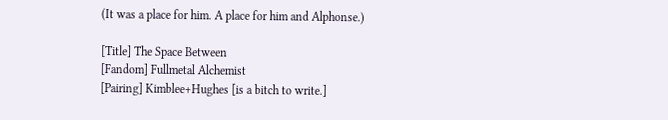(It was a place for him. A place for him and Alphonse.)

[Title] The Space Between
[Fandom] Fullmetal Alchemist
[Pairing] Kimblee+Hughes [is a bitch to write.]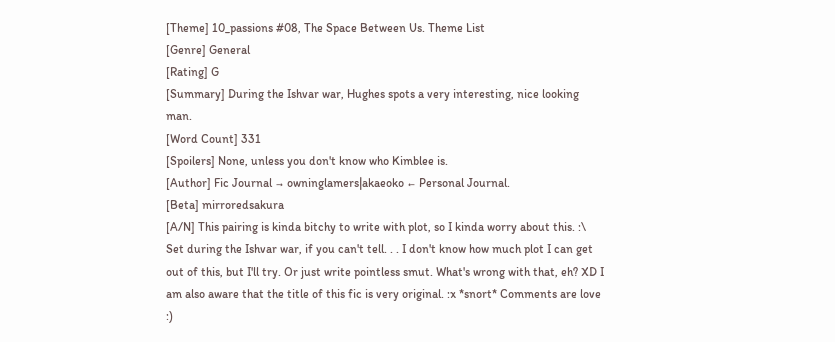[Theme] 10_passions #08, The Space Between Us. Theme List
[Genre] General
[Rating] G
[Summary] During the Ishvar war, Hughes spots a very interesting, nice looking man.
[Word Count] 331
[Spoilers] None, unless you don't know who Kimblee is.
[Author] Fic Journal → owninglamers|akaeoko ← Personal Journal.
[Beta] mirroredsakura
[A/N] This pairing is kinda bitchy to write with plot, so I kinda worry about this. :\ Set during the Ishvar war, if you can't tell. . . I don't know how much plot I can get out of this, but I'll try. Or just write pointless smut. What's wrong with that, eh? XD I am also aware that the title of this fic is very original. :x *snort* Comments are love :)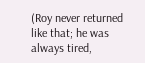(Roy never returned like that; he was always tired,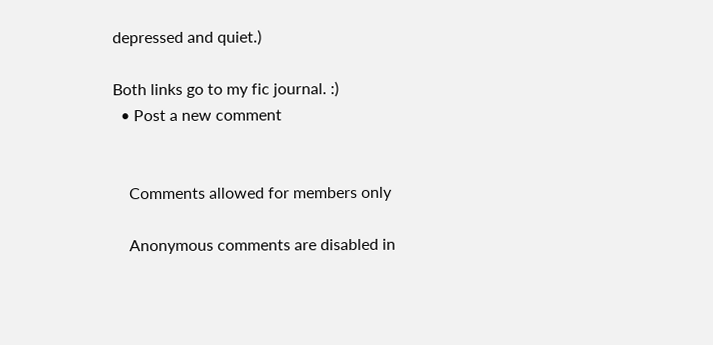depressed and quiet.)

Both links go to my fic journal. :)
  • Post a new comment


    Comments allowed for members only

    Anonymous comments are disabled in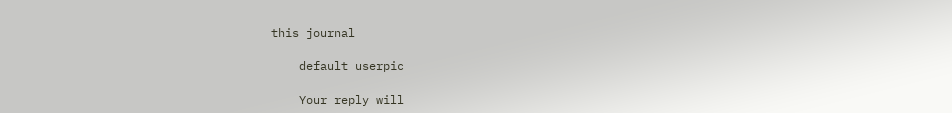this journal

    default userpic

    Your reply will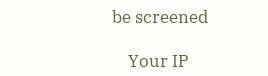be screened

    Your IP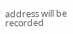address will be recorded